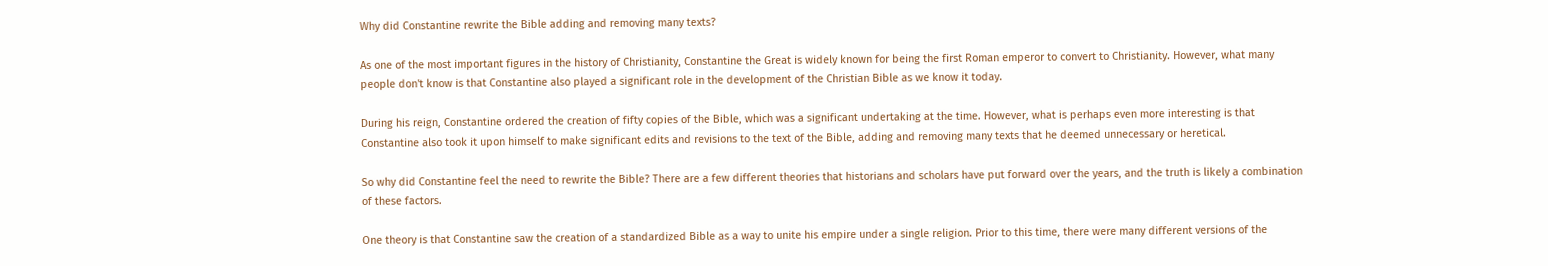Why did Constantine rewrite the Bible adding and removing many texts?

As one of the most important figures in the history of Christianity, Constantine the Great is widely known for being the first Roman emperor to convert to Christianity. However, what many people don't know is that Constantine also played a significant role in the development of the Christian Bible as we know it today.

During his reign, Constantine ordered the creation of fifty copies of the Bible, which was a significant undertaking at the time. However, what is perhaps even more interesting is that Constantine also took it upon himself to make significant edits and revisions to the text of the Bible, adding and removing many texts that he deemed unnecessary or heretical.

So why did Constantine feel the need to rewrite the Bible? There are a few different theories that historians and scholars have put forward over the years, and the truth is likely a combination of these factors.

One theory is that Constantine saw the creation of a standardized Bible as a way to unite his empire under a single religion. Prior to this time, there were many different versions of the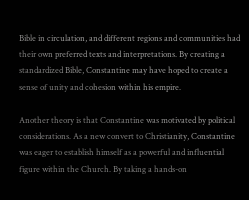Bible in circulation, and different regions and communities had their own preferred texts and interpretations. By creating a standardized Bible, Constantine may have hoped to create a sense of unity and cohesion within his empire.

Another theory is that Constantine was motivated by political considerations. As a new convert to Christianity, Constantine was eager to establish himself as a powerful and influential figure within the Church. By taking a hands-on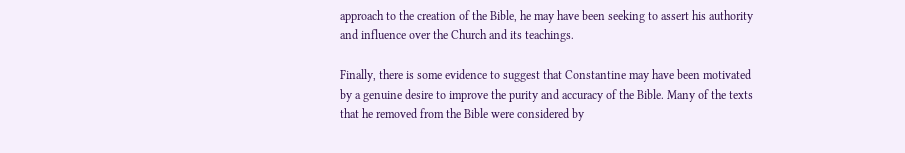approach to the creation of the Bible, he may have been seeking to assert his authority and influence over the Church and its teachings.

Finally, there is some evidence to suggest that Constantine may have been motivated by a genuine desire to improve the purity and accuracy of the Bible. Many of the texts that he removed from the Bible were considered by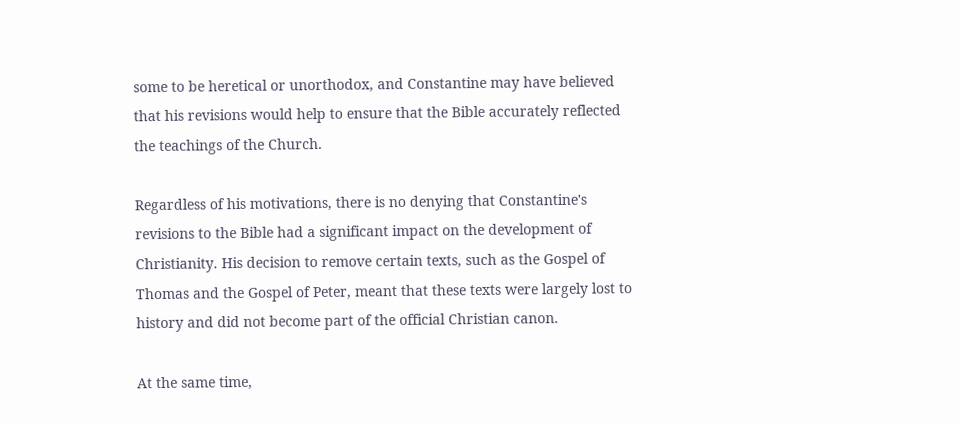some to be heretical or unorthodox, and Constantine may have believed that his revisions would help to ensure that the Bible accurately reflected the teachings of the Church.

Regardless of his motivations, there is no denying that Constantine's revisions to the Bible had a significant impact on the development of Christianity. His decision to remove certain texts, such as the Gospel of Thomas and the Gospel of Peter, meant that these texts were largely lost to history and did not become part of the official Christian canon.

At the same time,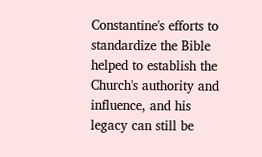Constantine's efforts to standardize the Bible helped to establish the Church's authority and influence, and his legacy can still be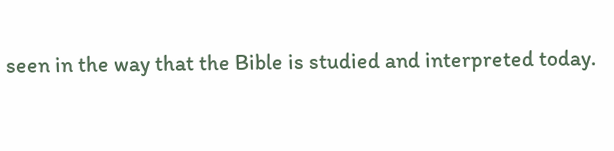seen in the way that the Bible is studied and interpreted today.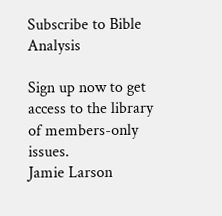Subscribe to Bible Analysis

Sign up now to get access to the library of members-only issues.
Jamie Larson